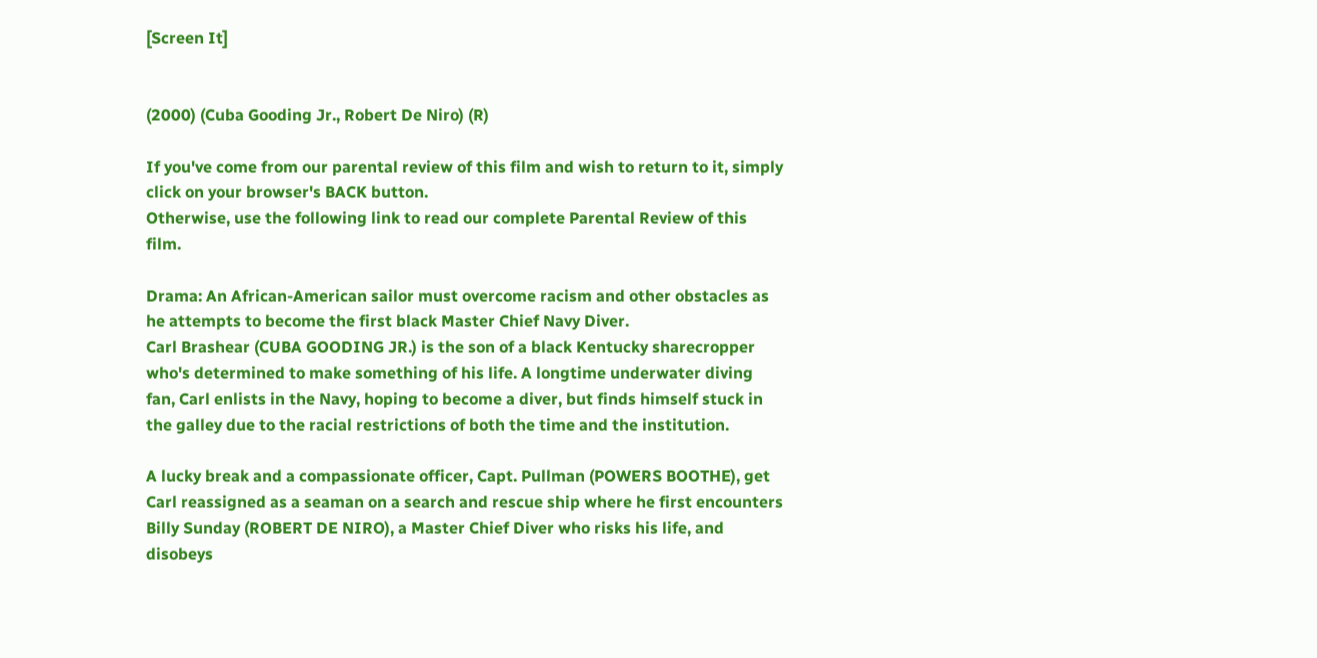[Screen It]


(2000) (Cuba Gooding Jr., Robert De Niro) (R)

If you've come from our parental review of this film and wish to return to it, simply click on your browser's BACK button.
Otherwise, use the following link to read our complete Parental Review of this film.

Drama: An African-American sailor must overcome racism and other obstacles as he attempts to become the first black Master Chief Navy Diver.
Carl Brashear (CUBA GOODING JR.) is the son of a black Kentucky sharecropper who's determined to make something of his life. A longtime underwater diving fan, Carl enlists in the Navy, hoping to become a diver, but finds himself stuck in the galley due to the racial restrictions of both the time and the institution.

A lucky break and a compassionate officer, Capt. Pullman (POWERS BOOTHE), get Carl reassigned as a seaman on a search and rescue ship where he first encounters Billy Sunday (ROBERT DE NIRO), a Master Chief Diver who risks his life, and disobeys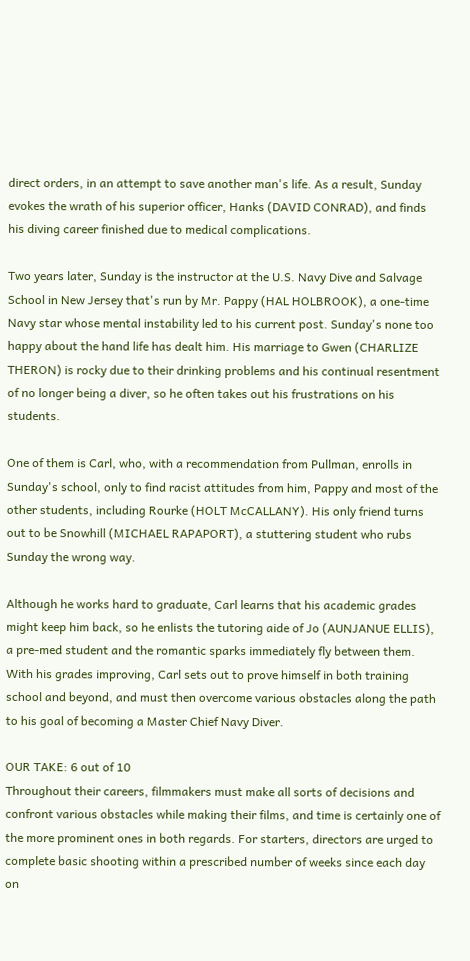direct orders, in an attempt to save another man's life. As a result, Sunday evokes the wrath of his superior officer, Hanks (DAVID CONRAD), and finds his diving career finished due to medical complications.

Two years later, Sunday is the instructor at the U.S. Navy Dive and Salvage School in New Jersey that's run by Mr. Pappy (HAL HOLBROOK), a one-time Navy star whose mental instability led to his current post. Sunday's none too happy about the hand life has dealt him. His marriage to Gwen (CHARLIZE THERON) is rocky due to their drinking problems and his continual resentment of no longer being a diver, so he often takes out his frustrations on his students.

One of them is Carl, who, with a recommendation from Pullman, enrolls in Sunday's school, only to find racist attitudes from him, Pappy and most of the other students, including Rourke (HOLT McCALLANY). His only friend turns out to be Snowhill (MICHAEL RAPAPORT), a stuttering student who rubs Sunday the wrong way.

Although he works hard to graduate, Carl learns that his academic grades might keep him back, so he enlists the tutoring aide of Jo (AUNJANUE ELLIS), a pre-med student and the romantic sparks immediately fly between them. With his grades improving, Carl sets out to prove himself in both training school and beyond, and must then overcome various obstacles along the path to his goal of becoming a Master Chief Navy Diver.

OUR TAKE: 6 out of 10
Throughout their careers, filmmakers must make all sorts of decisions and confront various obstacles while making their films, and time is certainly one of the more prominent ones in both regards. For starters, directors are urged to complete basic shooting within a prescribed number of weeks since each day on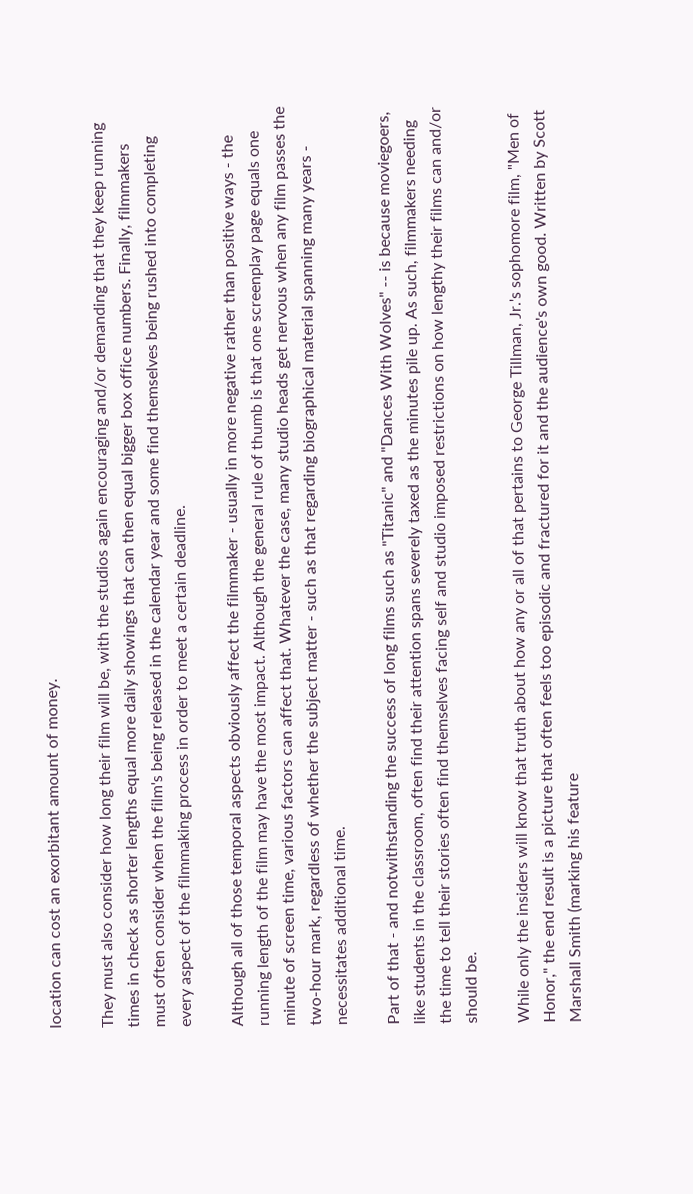location can cost an exorbitant amount of money.

They must also consider how long their film will be, with the studios again encouraging and/or demanding that they keep running times in check as shorter lengths equal more daily showings that can then equal bigger box office numbers. Finally, filmmakers must often consider when the film's being released in the calendar year and some find themselves being rushed into completing every aspect of the filmmaking process in order to meet a certain deadline.

Although all of those temporal aspects obviously affect the filmmaker - usually in more negative rather than positive ways - the running length of the film may have the most impact. Although the general rule of thumb is that one screenplay page equals one minute of screen time, various factors can affect that. Whatever the case, many studio heads get nervous when any film passes the two-hour mark, regardless of whether the subject matter - such as that regarding biographical material spanning many years - necessitates additional time.

Part of that - and notwithstanding the success of long films such as "Titanic" and "Dances With Wolves" -- is because moviegoers, like students in the classroom, often find their attention spans severely taxed as the minutes pile up. As such, filmmakers needing the time to tell their stories often find themselves facing self and studio imposed restrictions on how lengthy their films can and/or should be.

While only the insiders will know that truth about how any or all of that pertains to George Tillman, Jr.'s sophomore film, "Men of Honor," the end result is a picture that often feels too episodic and fractured for it and the audience's own good. Written by Scott Marshall Smith (marking his feature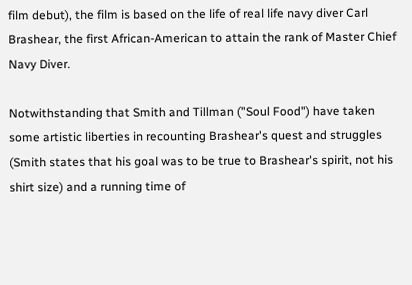film debut), the film is based on the life of real life navy diver Carl Brashear, the first African-American to attain the rank of Master Chief Navy Diver.

Notwithstanding that Smith and Tillman ("Soul Food") have taken some artistic liberties in recounting Brashear's quest and struggles (Smith states that his goal was to be true to Brashear's spirit, not his shirt size) and a running time of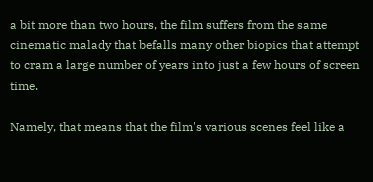a bit more than two hours, the film suffers from the same cinematic malady that befalls many other biopics that attempt to cram a large number of years into just a few hours of screen time.

Namely, that means that the film's various scenes feel like a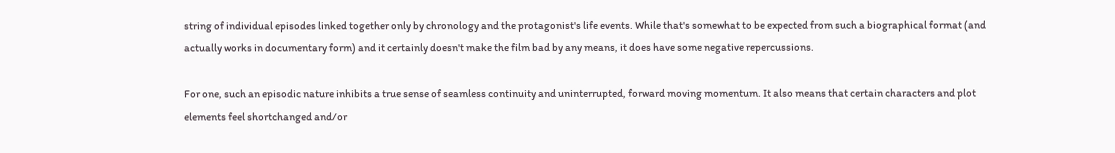string of individual episodes linked together only by chronology and the protagonist's life events. While that's somewhat to be expected from such a biographical format (and actually works in documentary form) and it certainly doesn't make the film bad by any means, it does have some negative repercussions.

For one, such an episodic nature inhibits a true sense of seamless continuity and uninterrupted, forward moving momentum. It also means that certain characters and plot elements feel shortchanged and/or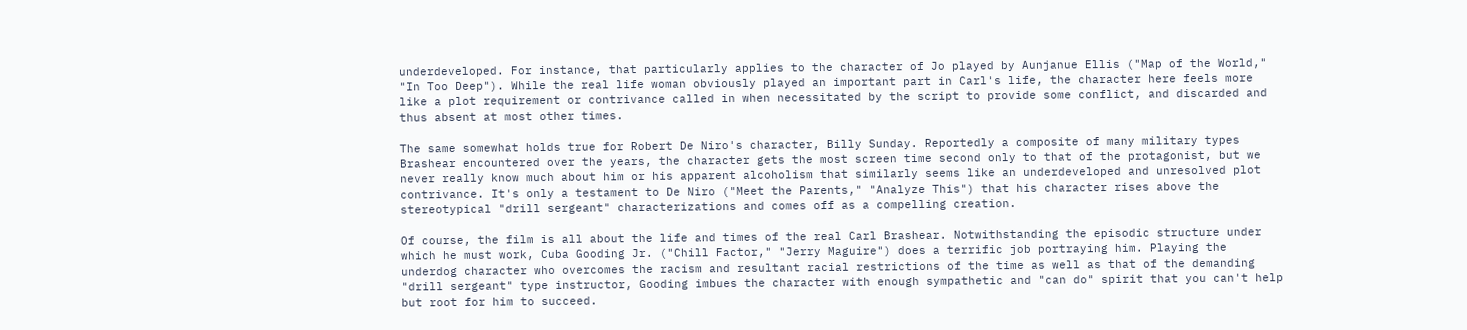underdeveloped. For instance, that particularly applies to the character of Jo played by Aunjanue Ellis ("Map of the World," "In Too Deep"). While the real life woman obviously played an important part in Carl's life, the character here feels more like a plot requirement or contrivance called in when necessitated by the script to provide some conflict, and discarded and thus absent at most other times.

The same somewhat holds true for Robert De Niro's character, Billy Sunday. Reportedly a composite of many military types Brashear encountered over the years, the character gets the most screen time second only to that of the protagonist, but we never really know much about him or his apparent alcoholism that similarly seems like an underdeveloped and unresolved plot contrivance. It's only a testament to De Niro ("Meet the Parents," "Analyze This") that his character rises above the stereotypical "drill sergeant" characterizations and comes off as a compelling creation.

Of course, the film is all about the life and times of the real Carl Brashear. Notwithstanding the episodic structure under which he must work, Cuba Gooding Jr. ("Chill Factor," "Jerry Maguire") does a terrific job portraying him. Playing the underdog character who overcomes the racism and resultant racial restrictions of the time as well as that of the demanding "drill sergeant" type instructor, Gooding imbues the character with enough sympathetic and "can do" spirit that you can't help but root for him to succeed.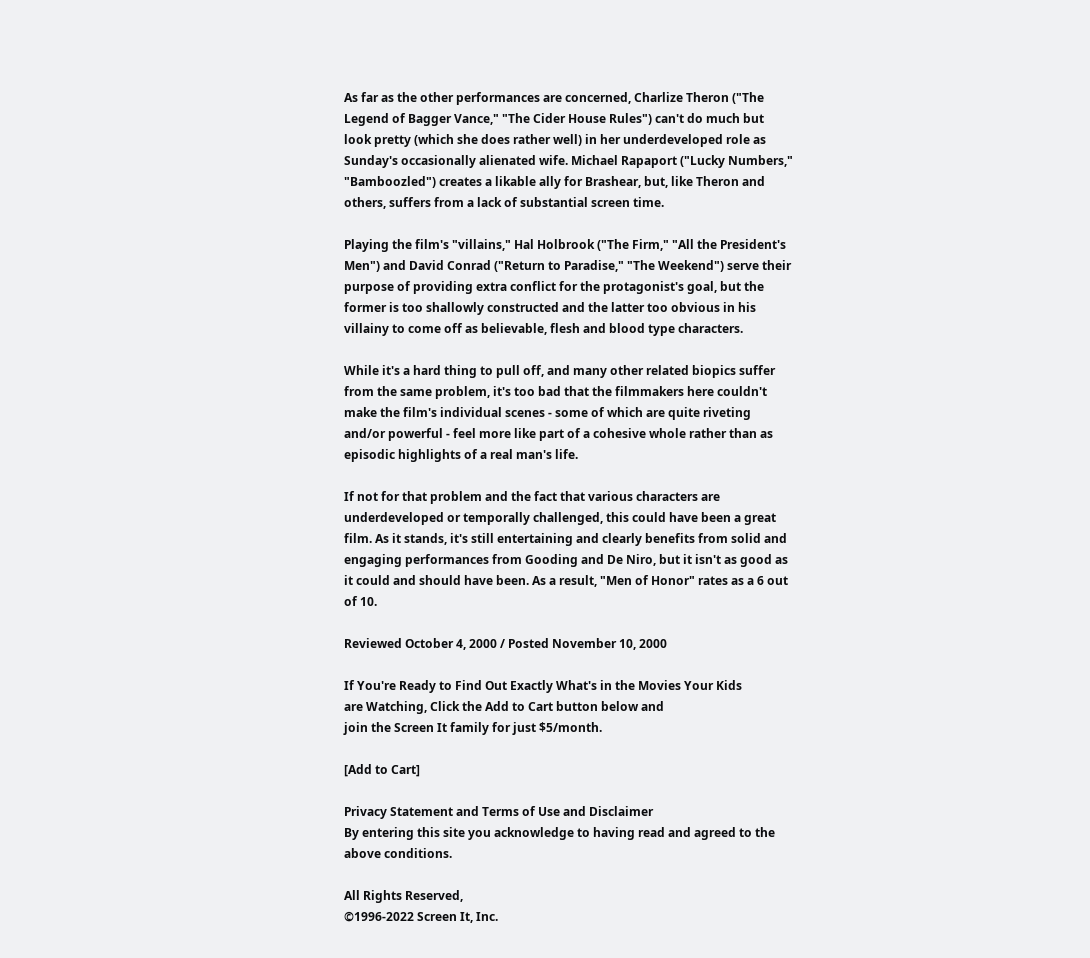As far as the other performances are concerned, Charlize Theron ("The Legend of Bagger Vance," "The Cider House Rules") can't do much but look pretty (which she does rather well) in her underdeveloped role as Sunday's occasionally alienated wife. Michael Rapaport ("Lucky Numbers," "Bamboozled") creates a likable ally for Brashear, but, like Theron and others, suffers from a lack of substantial screen time.

Playing the film's "villains," Hal Holbrook ("The Firm," "All the President's Men") and David Conrad ("Return to Paradise," "The Weekend") serve their purpose of providing extra conflict for the protagonist's goal, but the former is too shallowly constructed and the latter too obvious in his villainy to come off as believable, flesh and blood type characters.

While it's a hard thing to pull off, and many other related biopics suffer from the same problem, it's too bad that the filmmakers here couldn't make the film's individual scenes - some of which are quite riveting and/or powerful - feel more like part of a cohesive whole rather than as episodic highlights of a real man's life.

If not for that problem and the fact that various characters are underdeveloped or temporally challenged, this could have been a great film. As it stands, it's still entertaining and clearly benefits from solid and engaging performances from Gooding and De Niro, but it isn't as good as it could and should have been. As a result, "Men of Honor" rates as a 6 out of 10.

Reviewed October 4, 2000 / Posted November 10, 2000

If You're Ready to Find Out Exactly What's in the Movies Your Kids
are Watching, Click the Add to Cart button below and
join the Screen It family for just $5/month.

[Add to Cart]

Privacy Statement and Terms of Use and Disclaimer
By entering this site you acknowledge to having read and agreed to the above conditions.

All Rights Reserved,
©1996-2022 Screen It, Inc.